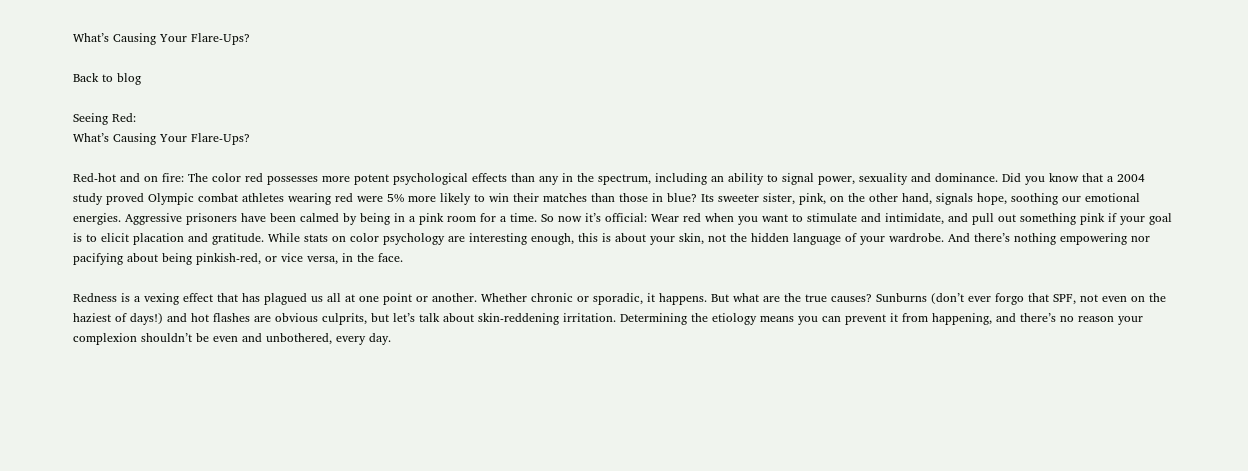What’s Causing Your Flare-Ups?

Back to blog

Seeing Red:
What’s Causing Your Flare-Ups?

Red-hot and on fire: The color red possesses more potent psychological effects than any in the spectrum, including an ability to signal power, sexuality and dominance. Did you know that a 2004 study proved Olympic combat athletes wearing red were 5% more likely to win their matches than those in blue? Its sweeter sister, pink, on the other hand, signals hope, soothing our emotional energies. Aggressive prisoners have been calmed by being in a pink room for a time. So now it’s official: Wear red when you want to stimulate and intimidate, and pull out something pink if your goal is to elicit placation and gratitude. While stats on color psychology are interesting enough, this is about your skin, not the hidden language of your wardrobe. And there’s nothing empowering nor pacifying about being pinkish-red, or vice versa, in the face.

Redness is a vexing effect that has plagued us all at one point or another. Whether chronic or sporadic, it happens. But what are the true causes? Sunburns (don’t ever forgo that SPF, not even on the haziest of days!) and hot flashes are obvious culprits, but let’s talk about skin-reddening irritation. Determining the etiology means you can prevent it from happening, and there’s no reason your complexion shouldn’t be even and unbothered, every day.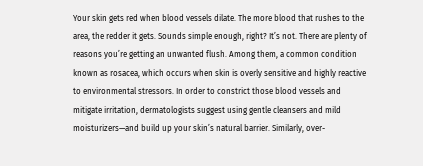Your skin gets red when blood vessels dilate. The more blood that rushes to the area, the redder it gets. Sounds simple enough, right? It’s not. There are plenty of reasons you’re getting an unwanted flush. Among them, a common condition known as rosacea, which occurs when skin is overly sensitive and highly reactive to environmental stressors. In order to constrict those blood vessels and mitigate irritation, dermatologists suggest using gentle cleansers and mild moisturizers—and build up your skin’s natural barrier. Similarly, over-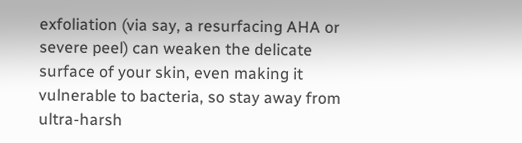exfoliation (via say, a resurfacing AHA or severe peel) can weaken the delicate surface of your skin, even making it vulnerable to bacteria, so stay away from ultra-harsh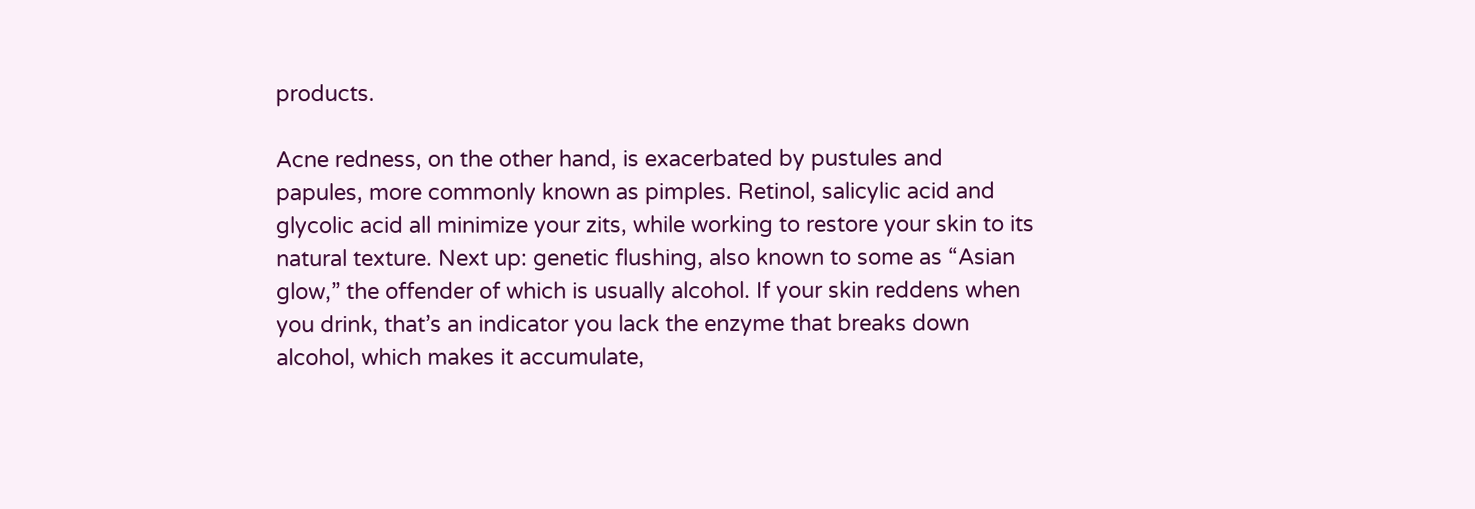products.

Acne redness, on the other hand, is exacerbated by pustules and papules, more commonly known as pimples. Retinol, salicylic acid and glycolic acid all minimize your zits, while working to restore your skin to its natural texture. Next up: genetic flushing, also known to some as “Asian glow,” the offender of which is usually alcohol. If your skin reddens when you drink, that’s an indicator you lack the enzyme that breaks down alcohol, which makes it accumulate,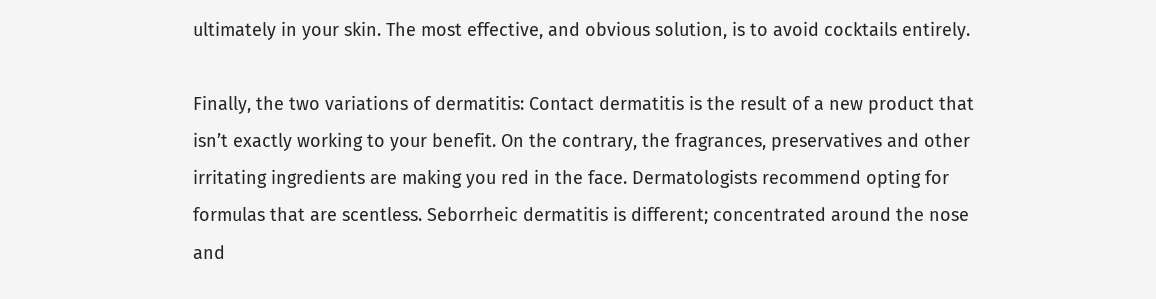ultimately in your skin. The most effective, and obvious solution, is to avoid cocktails entirely.

Finally, the two variations of dermatitis: Contact dermatitis is the result of a new product that isn’t exactly working to your benefit. On the contrary, the fragrances, preservatives and other irritating ingredients are making you red in the face. Dermatologists recommend opting for formulas that are scentless. Seborrheic dermatitis is different; concentrated around the nose and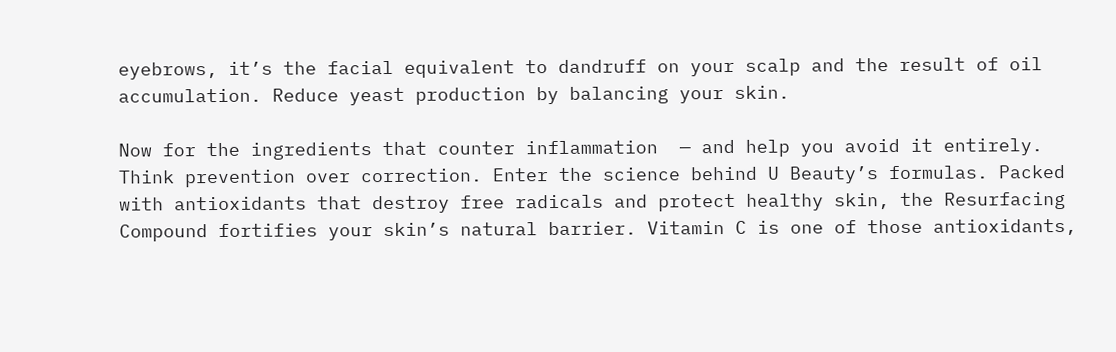eyebrows, it’s the facial equivalent to dandruff on your scalp and the result of oil accumulation. Reduce yeast production by balancing your skin.

Now for the ingredients that counter inflammation  — and help you avoid it entirely. Think prevention over correction. Enter the science behind U Beauty’s formulas. Packed with antioxidants that destroy free radicals and protect healthy skin, the Resurfacing Compound fortifies your skin’s natural barrier. Vitamin C is one of those antioxidants,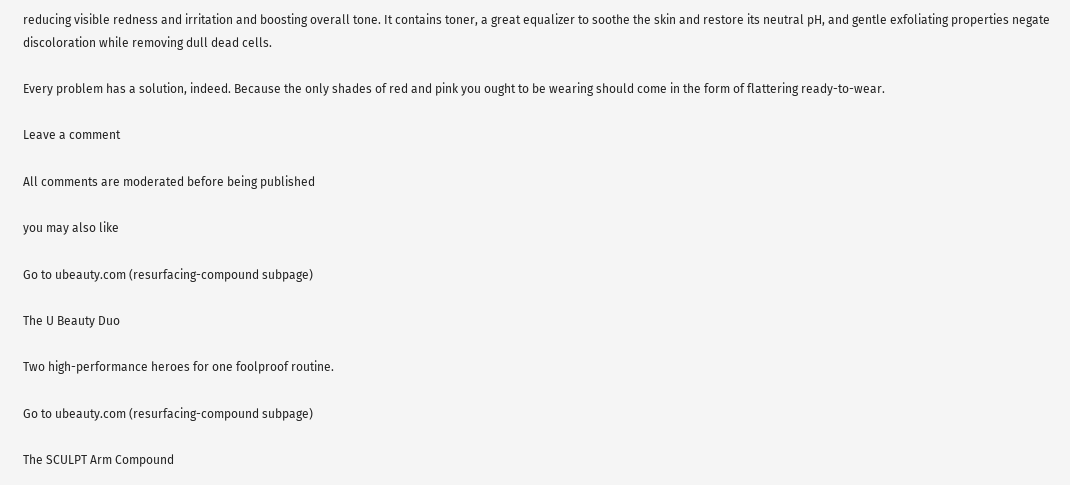reducing visible redness and irritation and boosting overall tone. It contains toner, a great equalizer to soothe the skin and restore its neutral pH, and gentle exfoliating properties negate discoloration while removing dull dead cells.

Every problem has a solution, indeed. Because the only shades of red and pink you ought to be wearing should come in the form of flattering ready-to-wear.

Leave a comment

All comments are moderated before being published

you may also like

Go to ubeauty.com (resurfacing-compound subpage)

The U Beauty Duo

Two high-performance heroes for one foolproof routine.

Go to ubeauty.com (resurfacing-compound subpage)

The SCULPT Arm Compound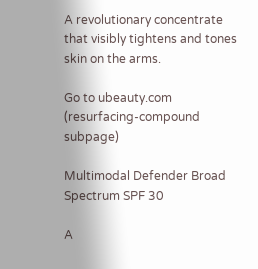A revolutionary concentrate that visibly tightens and tones skin on the arms.

Go to ubeauty.com (resurfacing-compound subpage)

Multimodal Defender Broad Spectrum SPF 30

A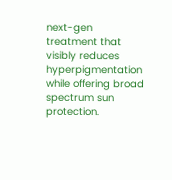next-gen treatment that visibly reduces hyperpigmentation while offering broad spectrum sun protection.